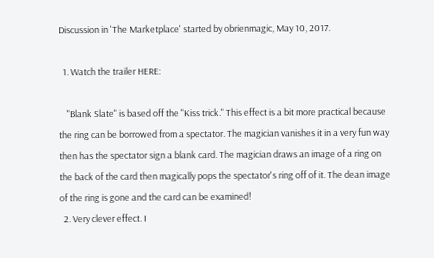Discussion in 'The Marketplace' started by obrienmagic, May 10, 2017.

  1. Watch the trailer HERE:

    "Blank Slate" is based off the "Kiss trick." This effect is a bit more practical because the ring can be borrowed from a spectator. The magician vanishes it in a very fun way then has the spectator sign a blank card. The magician draws an image of a ring on the back of the card then magically pops the spectator's ring off of it. The dean image of the ring is gone and the card can be examined!
  2. Very clever effect. I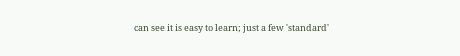can see it is easy to learn; just a few 'standard'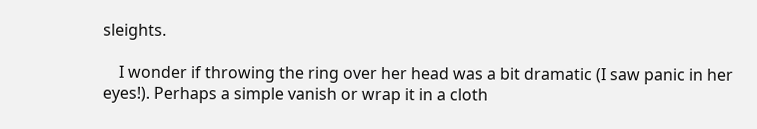sleights.

    I wonder if throwing the ring over her head was a bit dramatic (I saw panic in her eyes!). Perhaps a simple vanish or wrap it in a cloth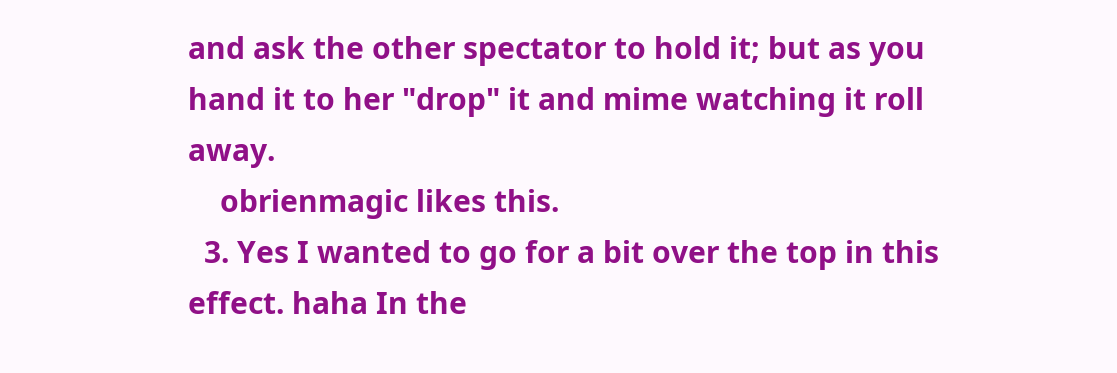and ask the other spectator to hold it; but as you hand it to her "drop" it and mime watching it roll away.
    obrienmagic likes this.
  3. Yes I wanted to go for a bit over the top in this effect. haha In the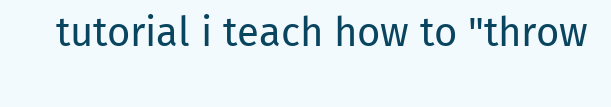tutorial i teach how to "throw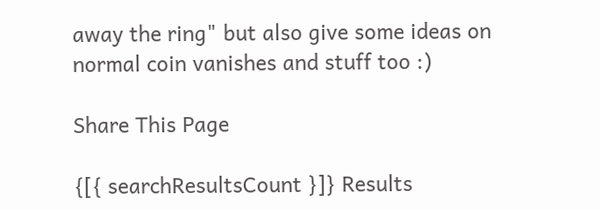away the ring" but also give some ideas on normal coin vanishes and stuff too :)

Share This Page

{[{ searchResultsCount }]} Results